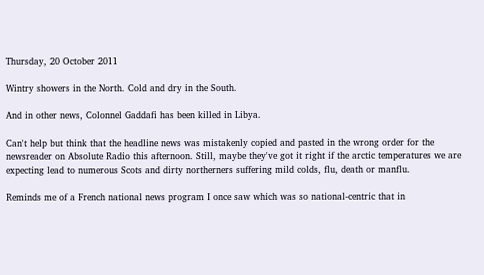Thursday, 20 October 2011

Wintry showers in the North. Cold and dry in the South.

And in other news, Colonnel Gaddafi has been killed in Libya.

Can't help but think that the headline news was mistakenly copied and pasted in the wrong order for the newsreader on Absolute Radio this afternoon. Still, maybe they've got it right if the arctic temperatures we are expecting lead to numerous Scots and dirty northerners suffering mild colds, flu, death or manflu.

Reminds me of a French national news program I once saw which was so national-centric that in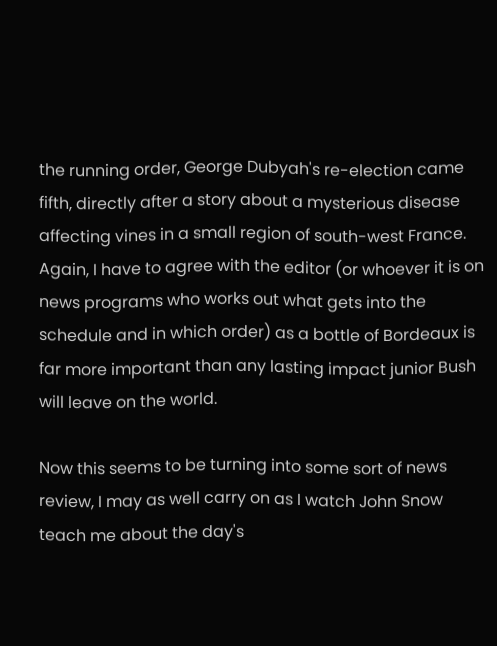the running order, George Dubyah's re-election came fifth, directly after a story about a mysterious disease affecting vines in a small region of south-west France. Again, I have to agree with the editor (or whoever it is on news programs who works out what gets into the schedule and in which order) as a bottle of Bordeaux is far more important than any lasting impact junior Bush will leave on the world.

Now this seems to be turning into some sort of news review, I may as well carry on as I watch John Snow teach me about the day's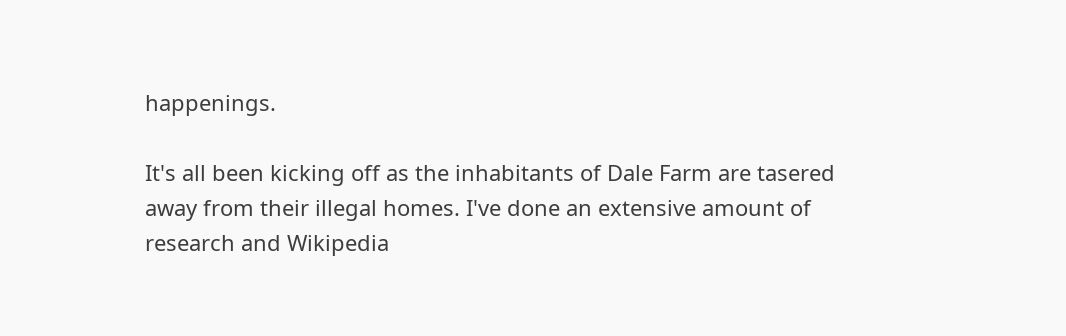happenings.

It's all been kicking off as the inhabitants of Dale Farm are tasered away from their illegal homes. I've done an extensive amount of research and Wikipedia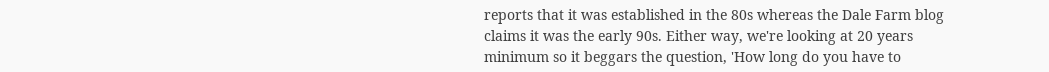reports that it was established in the 80s whereas the Dale Farm blog claims it was the early 90s. Either way, we're looking at 20 years minimum so it beggars the question, 'How long do you have to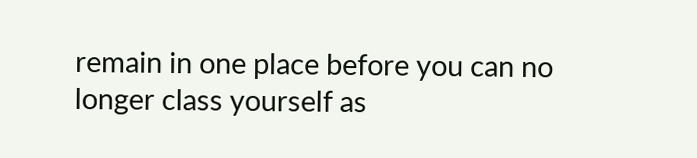remain in one place before you can no longer class yourself as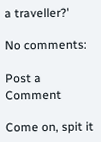a traveller?'

No comments:

Post a Comment

Come on, spit it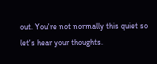out. You're not normally this quiet so let's hear your thoughts.